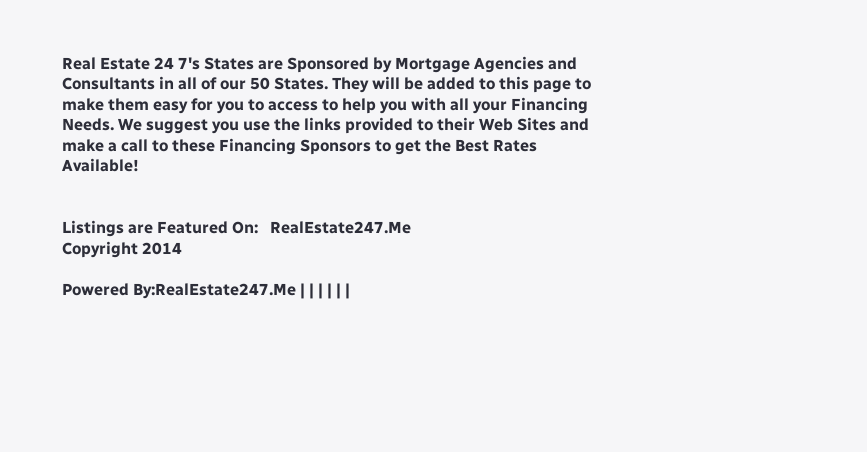Real Estate 24 7's States are Sponsored by Mortgage Agencies and Consultants in all of our 50 States. They will be added to this page to make them easy for you to access to help you with all your Financing Needs. We suggest you use the links provided to their Web Sites and make a call to these Financing Sponsors to get the Best Rates Available!


Listings are Featured On:   RealEstate247.Me
Copyright 2014

Powered By:RealEstate247.Me | | | | | |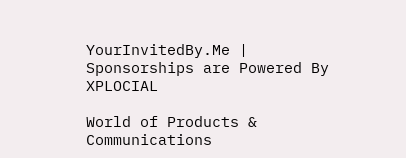YourInvitedBy.Me |
Sponsorships are Powered By XPLOCIAL

World of Products & Communications